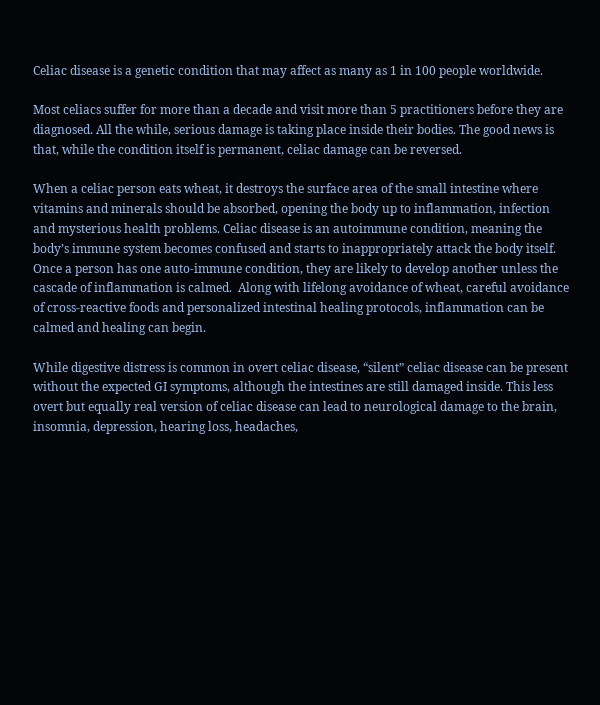Celiac disease is a genetic condition that may affect as many as 1 in 100 people worldwide.

Most celiacs suffer for more than a decade and visit more than 5 practitioners before they are diagnosed. All the while, serious damage is taking place inside their bodies. The good news is that, while the condition itself is permanent, celiac damage can be reversed.

When a celiac person eats wheat, it destroys the surface area of the small intestine where vitamins and minerals should be absorbed, opening the body up to inflammation, infection and mysterious health problems. Celiac disease is an autoimmune condition, meaning the body’s immune system becomes confused and starts to inappropriately attack the body itself. Once a person has one auto-immune condition, they are likely to develop another unless the cascade of inflammation is calmed.  Along with lifelong avoidance of wheat, careful avoidance of cross-reactive foods and personalized intestinal healing protocols, inflammation can be calmed and healing can begin.

While digestive distress is common in overt celiac disease, “silent” celiac disease can be present without the expected GI symptoms, although the intestines are still damaged inside. This less overt but equally real version of celiac disease can lead to neurological damage to the brain, insomnia, depression, hearing loss, headaches,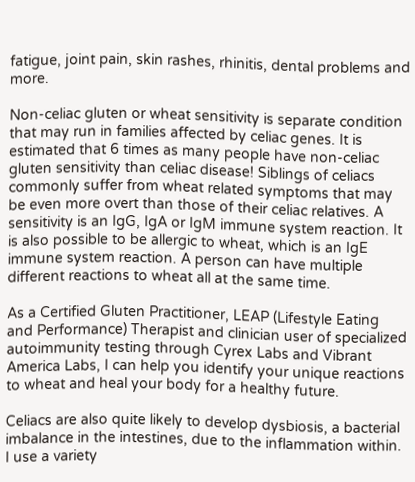fatigue, joint pain, skin rashes, rhinitis, dental problems and more.

Non-celiac gluten or wheat sensitivity is separate condition that may run in families affected by celiac genes. It is estimated that 6 times as many people have non-celiac gluten sensitivity than celiac disease! Siblings of celiacs commonly suffer from wheat related symptoms that may be even more overt than those of their celiac relatives. A sensitivity is an IgG, IgA or IgM immune system reaction. It is also possible to be allergic to wheat, which is an IgE immune system reaction. A person can have multiple different reactions to wheat all at the same time.

As a Certified Gluten Practitioner, LEAP (Lifestyle Eating and Performance) Therapist and clinician user of specialized autoimmunity testing through Cyrex Labs and Vibrant America Labs, I can help you identify your unique reactions to wheat and heal your body for a healthy future.

Celiacs are also quite likely to develop dysbiosis, a bacterial imbalance in the intestines, due to the inflammation within. I use a variety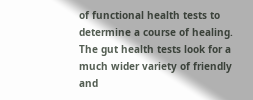of functional health tests to determine a course of healing. The gut health tests look for a much wider variety of friendly and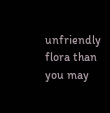unfriendly flora than you may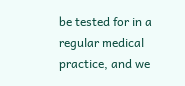be tested for in a regular medical practice, and we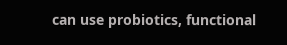can use probiotics, functional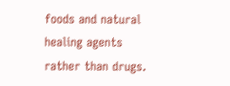foods and natural healing agents rather than drugs.